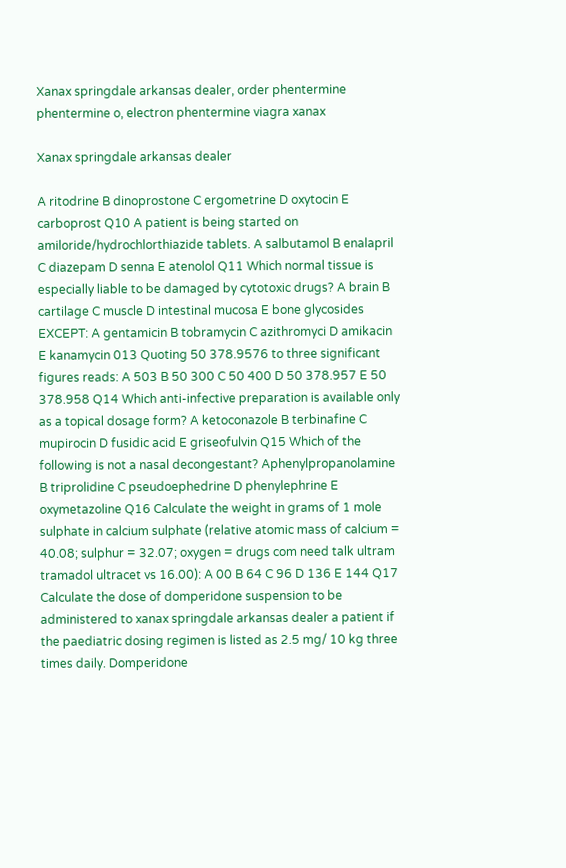Xanax springdale arkansas dealer, order phentermine phentermine o, electron phentermine viagra xanax

Xanax springdale arkansas dealer

A ritodrine B dinoprostone C ergometrine D oxytocin E carboprost Q10 A patient is being started on amiloride/hydrochlorthiazide tablets. A salbutamol B enalapril C diazepam D senna E atenolol Q11 Which normal tissue is especially liable to be damaged by cytotoxic drugs? A brain B cartilage C muscle D intestinal mucosa E bone glycosides EXCEPT: A gentamicin B tobramycin C azithromyci D amikacin E kanamycin 013 Quoting 50 378.9576 to three significant figures reads: A 503 B 50 300 C 50 400 D 50 378.957 E 50 378.958 Q14 Which anti-infective preparation is available only as a topical dosage form? A ketoconazole B terbinafine C mupirocin D fusidic acid E griseofulvin Q15 Which of the following is not a nasal decongestant? Aphenylpropanolamine B triprolidine C pseudoephedrine D phenylephrine E oxymetazoline Q16 Calculate the weight in grams of 1 mole sulphate in calcium sulphate (relative atomic mass of calcium = 40.08; sulphur = 32.07; oxygen = drugs com need talk ultram tramadol ultracet vs 16.00): A 00 B 64 C 96 D 136 E 144 Q17 Calculate the dose of domperidone suspension to be administered to xanax springdale arkansas dealer a patient if the paediatric dosing regimen is listed as 2.5 mg/ 10 kg three times daily. Domperidone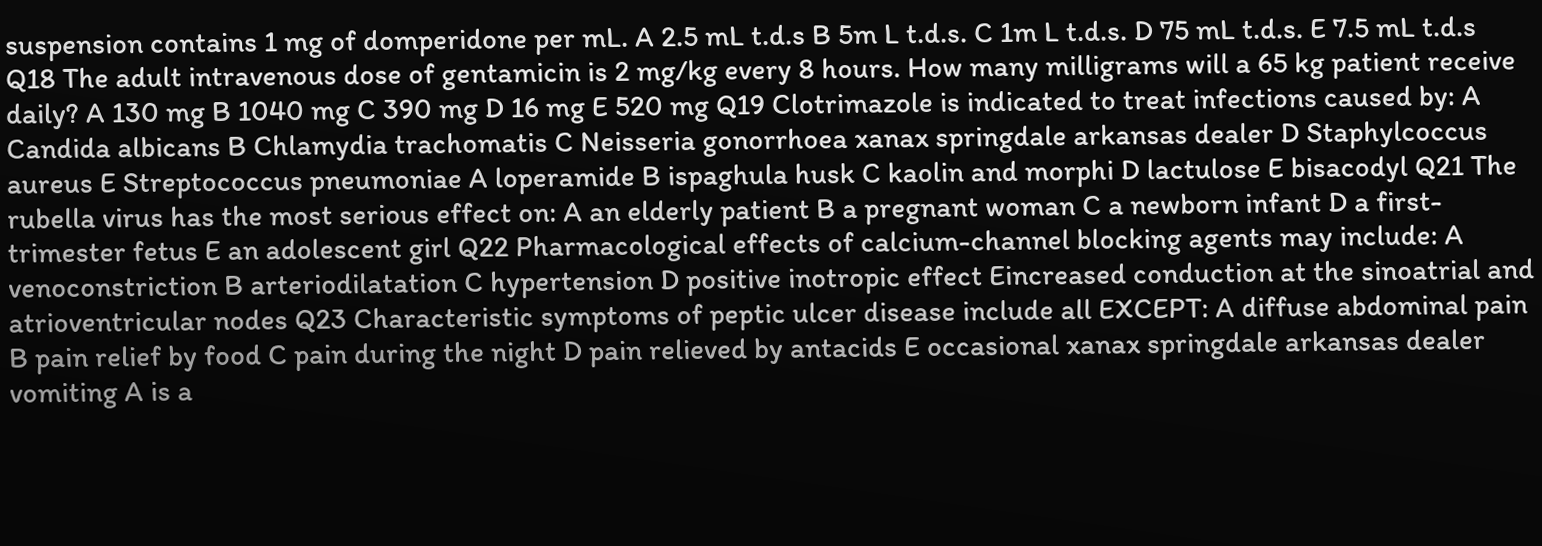suspension contains 1 mg of domperidone per mL. A 2.5 mL t.d.s B 5m L t.d.s. C 1m L t.d.s. D 75 mL t.d.s. E 7.5 mL t.d.s Q18 The adult intravenous dose of gentamicin is 2 mg/kg every 8 hours. How many milligrams will a 65 kg patient receive daily? A 130 mg B 1040 mg C 390 mg D 16 mg E 520 mg Q19 Clotrimazole is indicated to treat infections caused by: A Candida albicans B Chlamydia trachomatis C Neisseria gonorrhoea xanax springdale arkansas dealer D Staphylcoccus aureus E Streptococcus pneumoniae A loperamide B ispaghula husk C kaolin and morphi D lactulose E bisacodyl Q21 The rubella virus has the most serious effect on: A an elderly patient B a pregnant woman C a newborn infant D a first-trimester fetus E an adolescent girl Q22 Pharmacological effects of calcium-channel blocking agents may include: A venoconstriction B arteriodilatation C hypertension D positive inotropic effect Eincreased conduction at the sinoatrial and atrioventricular nodes Q23 Characteristic symptoms of peptic ulcer disease include all EXCEPT: A diffuse abdominal pain B pain relief by food C pain during the night D pain relieved by antacids E occasional xanax springdale arkansas dealer vomiting A is a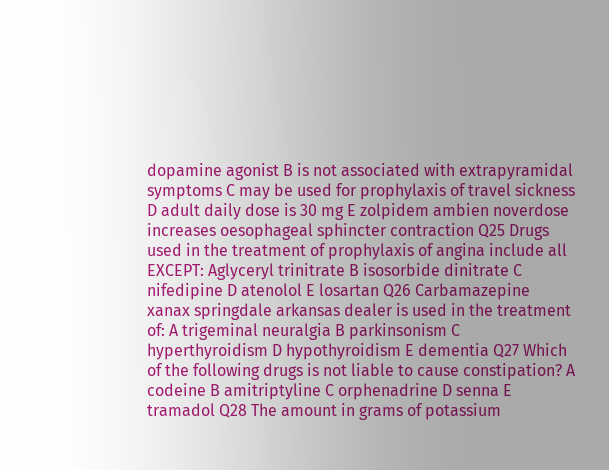dopamine agonist B is not associated with extrapyramidal symptoms C may be used for prophylaxis of travel sickness D adult daily dose is 30 mg E zolpidem ambien noverdose increases oesophageal sphincter contraction Q25 Drugs used in the treatment of prophylaxis of angina include all EXCEPT: Aglyceryl trinitrate B isosorbide dinitrate C nifedipine D atenolol E losartan Q26 Carbamazepine xanax springdale arkansas dealer is used in the treatment of: A trigeminal neuralgia B parkinsonism C hyperthyroidism D hypothyroidism E dementia Q27 Which of the following drugs is not liable to cause constipation? A codeine B amitriptyline C orphenadrine D senna E tramadol Q28 The amount in grams of potassium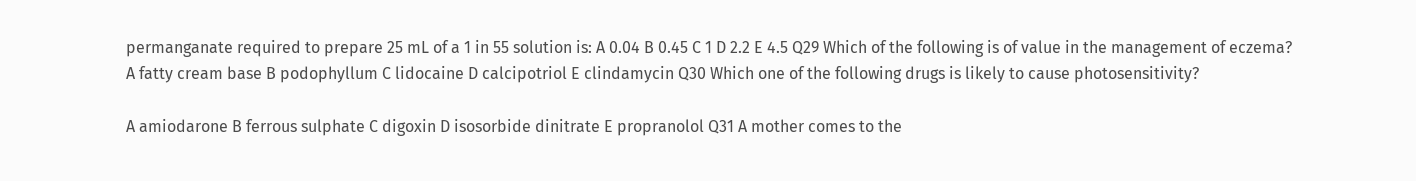permanganate required to prepare 25 mL of a 1 in 55 solution is: A 0.04 B 0.45 C 1 D 2.2 E 4.5 Q29 Which of the following is of value in the management of eczema? A fatty cream base B podophyllum C lidocaine D calcipotriol E clindamycin Q30 Which one of the following drugs is likely to cause photosensitivity?

A amiodarone B ferrous sulphate C digoxin D isosorbide dinitrate E propranolol Q31 A mother comes to the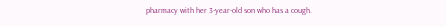pharmacy with her 3-year-old son who has a cough.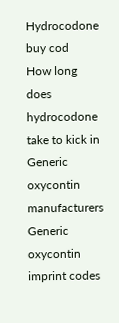Hydrocodone buy cod
How long does hydrocodone take to kick in
Generic oxycontin manufacturers
Generic oxycontin imprint codes